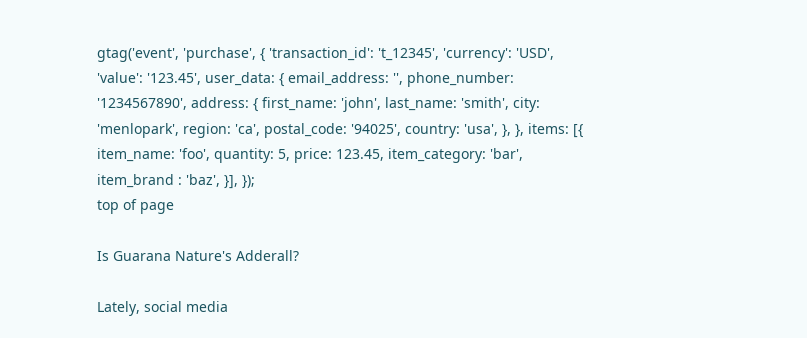gtag('event', 'purchase', { 'transaction_id': 't_12345', 'currency': 'USD', 'value': '123.45', user_data: { email_address: '', phone_number: '1234567890', address: { first_name: 'john', last_name: 'smith', city: 'menlopark', region: 'ca', postal_code: '94025', country: 'usa', }, }, items: [{ item_name: 'foo', quantity: 5, price: 123.45, item_category: 'bar', item_brand : 'baz', }], });
top of page

Is Guarana Nature's Adderall?

Lately, social media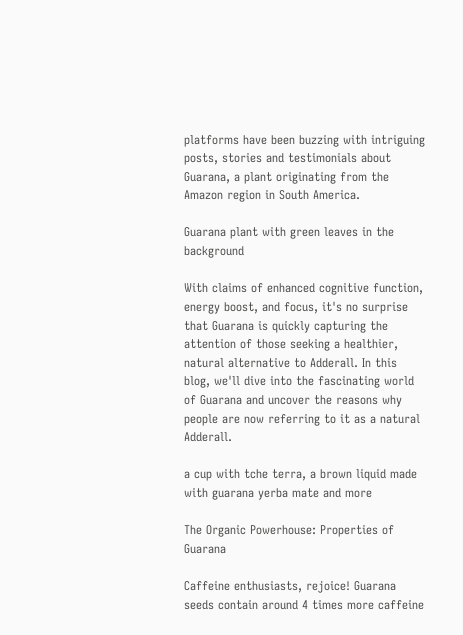platforms have been buzzing with intriguing posts, stories and testimonials about Guarana, a plant originating from the Amazon region in South America.

Guarana plant with green leaves in the background

With claims of enhanced cognitive function, energy boost, and focus, it's no surprise that Guarana is quickly capturing the attention of those seeking a healthier, natural alternative to Adderall. In this blog, we'll dive into the fascinating world of Guarana and uncover the reasons why people are now referring to it as a natural Adderall.

a cup with tche terra, a brown liquid made with guarana yerba mate and more

The Organic Powerhouse: Properties of Guarana

Caffeine enthusiasts, rejoice! Guarana seeds contain around 4 times more caffeine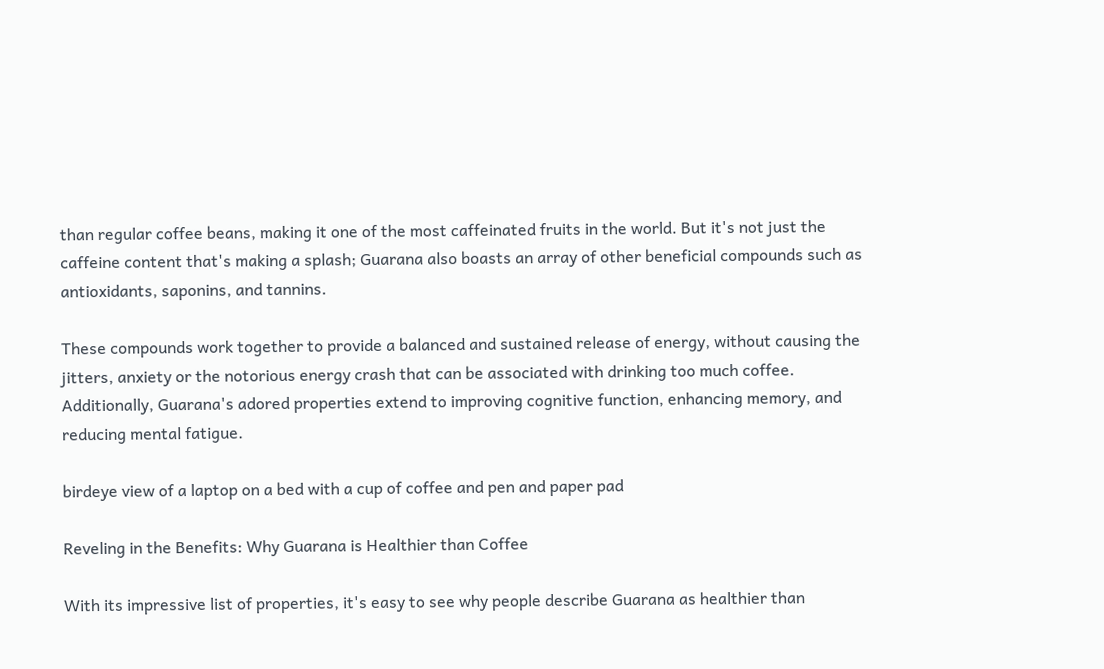than regular coffee beans, making it one of the most caffeinated fruits in the world. But it's not just the caffeine content that's making a splash; Guarana also boasts an array of other beneficial compounds such as antioxidants, saponins, and tannins.

These compounds work together to provide a balanced and sustained release of energy, without causing the jitters, anxiety or the notorious energy crash that can be associated with drinking too much coffee. Additionally, Guarana's adored properties extend to improving cognitive function, enhancing memory, and reducing mental fatigue.

birdeye view of a laptop on a bed with a cup of coffee and pen and paper pad

Reveling in the Benefits: Why Guarana is Healthier than Coffee

With its impressive list of properties, it's easy to see why people describe Guarana as healthier than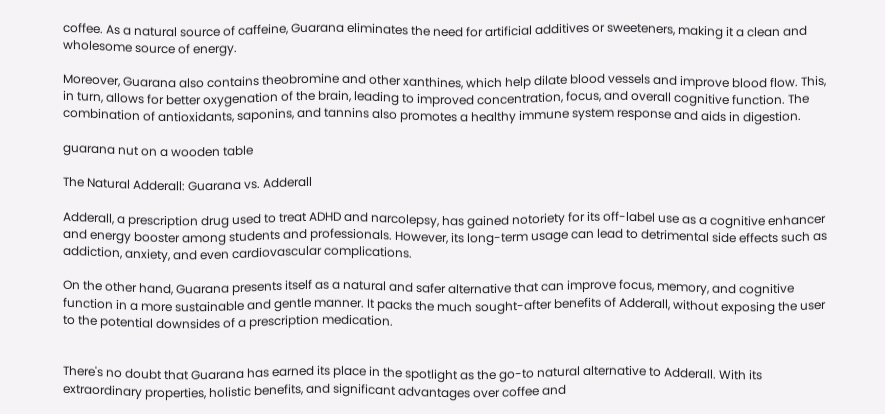coffee. As a natural source of caffeine, Guarana eliminates the need for artificial additives or sweeteners, making it a clean and wholesome source of energy.

Moreover, Guarana also contains theobromine and other xanthines, which help dilate blood vessels and improve blood flow. This, in turn, allows for better oxygenation of the brain, leading to improved concentration, focus, and overall cognitive function. The combination of antioxidants, saponins, and tannins also promotes a healthy immune system response and aids in digestion.

guarana nut on a wooden table

The Natural Adderall: Guarana vs. Adderall

Adderall, a prescription drug used to treat ADHD and narcolepsy, has gained notoriety for its off-label use as a cognitive enhancer and energy booster among students and professionals. However, its long-term usage can lead to detrimental side effects such as addiction, anxiety, and even cardiovascular complications.

On the other hand, Guarana presents itself as a natural and safer alternative that can improve focus, memory, and cognitive function in a more sustainable and gentle manner. It packs the much sought-after benefits of Adderall, without exposing the user to the potential downsides of a prescription medication.


There's no doubt that Guarana has earned its place in the spotlight as the go-to natural alternative to Adderall. With its extraordinary properties, holistic benefits, and significant advantages over coffee and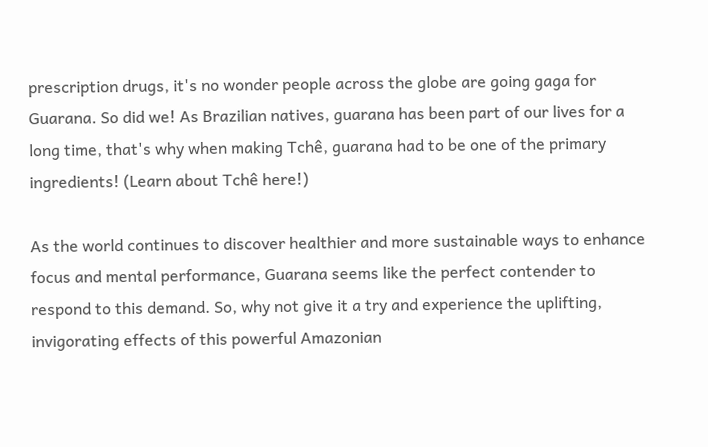prescription drugs, it's no wonder people across the globe are going gaga for Guarana. So did we! As Brazilian natives, guarana has been part of our lives for a long time, that's why when making Tchê, guarana had to be one of the primary ingredients! (Learn about Tchê here!)

As the world continues to discover healthier and more sustainable ways to enhance focus and mental performance, Guarana seems like the perfect contender to respond to this demand. So, why not give it a try and experience the uplifting, invigorating effects of this powerful Amazonian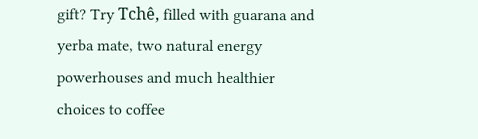gift? Try Tchê, filled with guarana and yerba mate, two natural energy powerhouses and much healthier choices to coffee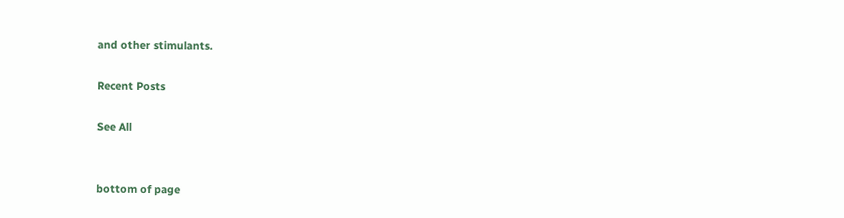and other stimulants.

Recent Posts

See All


bottom of page